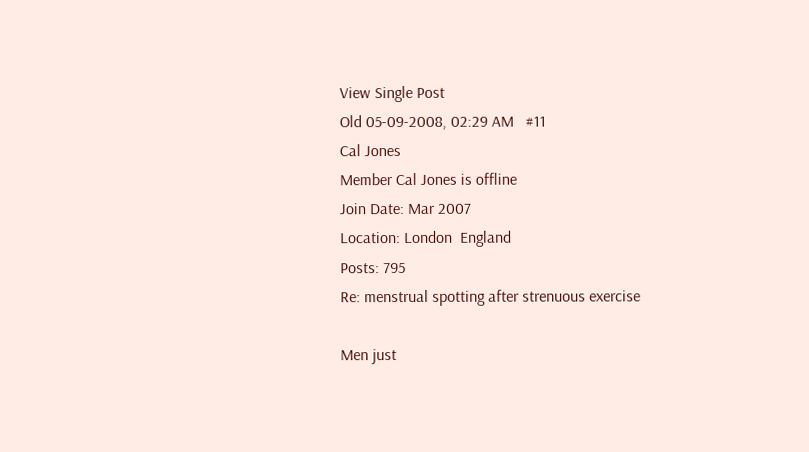View Single Post
Old 05-09-2008, 02:29 AM   #11
Cal Jones
Member Cal Jones is offline
Join Date: Mar 2007
Location: London  England
Posts: 795
Re: menstrual spotting after strenuous exercise

Men just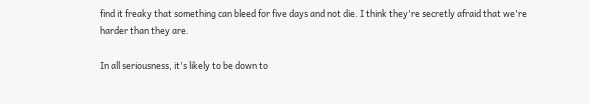find it freaky that something can bleed for five days and not die. I think they're secretly afraid that we're harder than they are.

In all seriousness, it's likely to be down to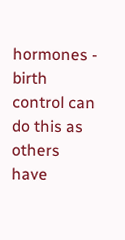hormones - birth control can do this as others have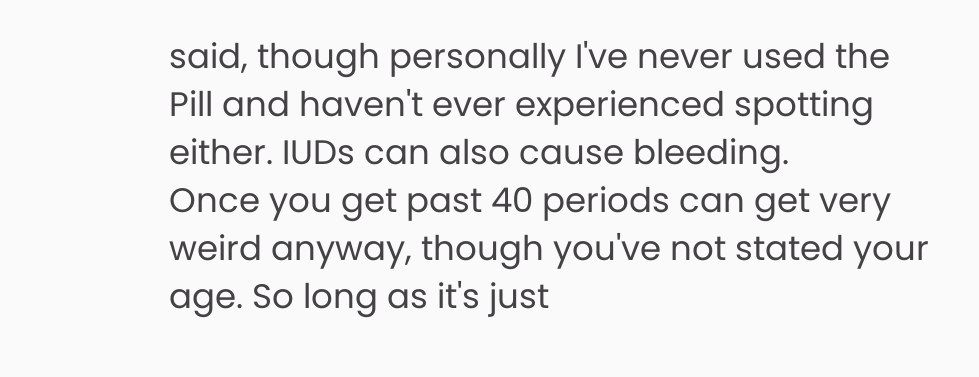said, though personally I've never used the Pill and haven't ever experienced spotting either. IUDs can also cause bleeding.
Once you get past 40 periods can get very weird anyway, though you've not stated your age. So long as it's just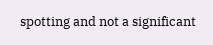spotting and not a significant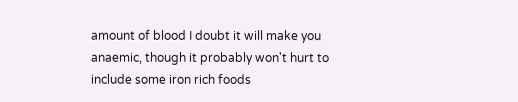amount of blood I doubt it will make you anaemic, though it probably won't hurt to include some iron rich foods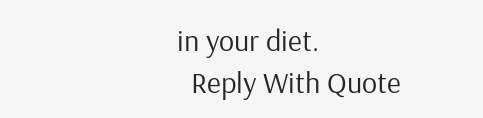in your diet.
  Reply With Quote